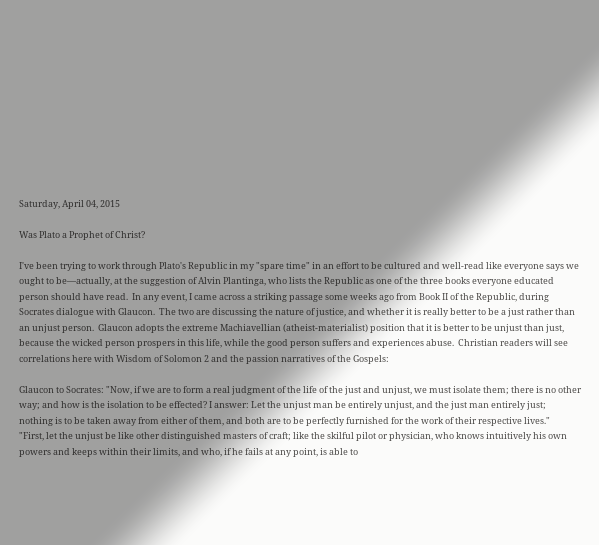Saturday, April 04, 2015

Was Plato a Prophet of Christ?

I've been trying to work through Plato's Republic in my "spare time" in an effort to be cultured and well-read like everyone says we ought to be—actually, at the suggestion of Alvin Plantinga, who lists the Republic as one of the three books everyone educated person should have read.  In any event, I came across a striking passage some weeks ago from Book II of the Republic, during Socrates dialogue with Glaucon.  The two are discussing the nature of justice, and whether it is really better to be a just rather than an unjust person.  Glaucon adopts the extreme Machiavellian (atheist-materialist) position that it is better to be unjust than just, because the wicked person prospers in this life, while the good person suffers and experiences abuse.  Christian readers will see correlations here with Wisdom of Solomon 2 and the passion narratives of the Gospels:

Glaucon to Socrates: "Now, if we are to form a real judgment of the life of the just and unjust, we must isolate them; there is no other way; and how is the isolation to be effected? I answer: Let the unjust man be entirely unjust, and the just man entirely just; nothing is to be taken away from either of them, and both are to be perfectly furnished for the work of their respective lives."
"First, let the unjust be like other distinguished masters of craft; like the skilful pilot or physician, who knows intuitively his own powers and keeps within their limits, and who, if he fails at any point, is able to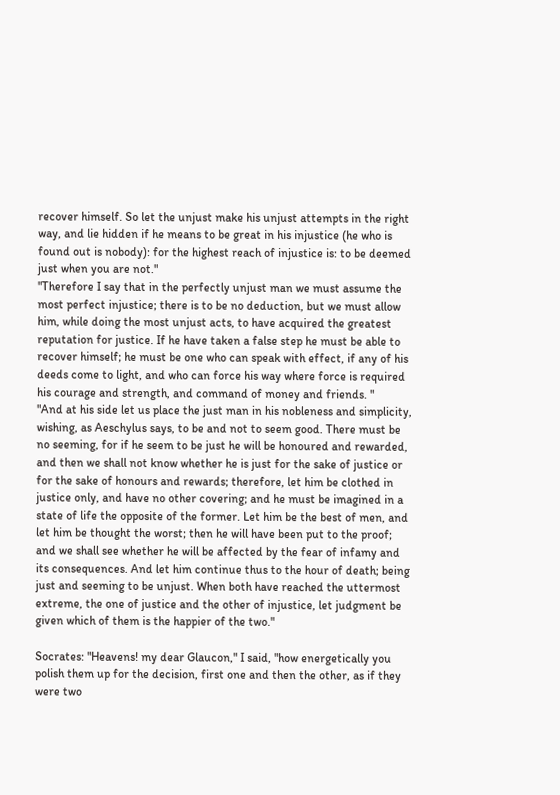recover himself. So let the unjust make his unjust attempts in the right way, and lie hidden if he means to be great in his injustice (he who is found out is nobody): for the highest reach of injustice is: to be deemed just when you are not."
"Therefore I say that in the perfectly unjust man we must assume the most perfect injustice; there is to be no deduction, but we must allow him, while doing the most unjust acts, to have acquired the greatest reputation for justice. If he have taken a false step he must be able to recover himself; he must be one who can speak with effect, if any of his deeds come to light, and who can force his way where force is required his courage and strength, and command of money and friends. "
"And at his side let us place the just man in his nobleness and simplicity, wishing, as Aeschylus says, to be and not to seem good. There must be no seeming, for if he seem to be just he will be honoured and rewarded, and then we shall not know whether he is just for the sake of justice or for the sake of honours and rewards; therefore, let him be clothed in justice only, and have no other covering; and he must be imagined in a state of life the opposite of the former. Let him be the best of men, and let him be thought the worst; then he will have been put to the proof; and we shall see whether he will be affected by the fear of infamy and its consequences. And let him continue thus to the hour of death; being just and seeming to be unjust. When both have reached the uttermost extreme, the one of justice and the other of injustice, let judgment be given which of them is the happier of the two."

Socrates: "Heavens! my dear Glaucon," I said, "how energetically you polish them up for the decision, first one and then the other, as if they were two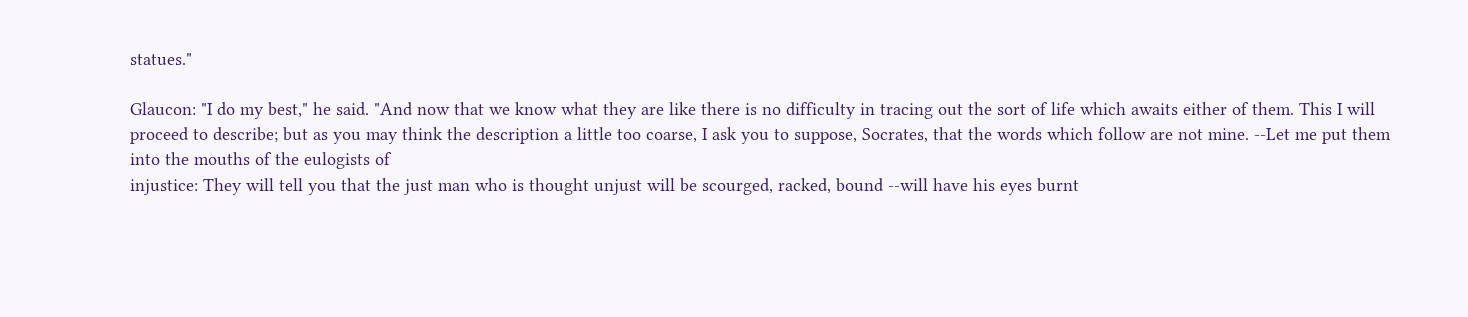statues."

Glaucon: "I do my best," he said. "And now that we know what they are like there is no difficulty in tracing out the sort of life which awaits either of them. This I will proceed to describe; but as you may think the description a little too coarse, I ask you to suppose, Socrates, that the words which follow are not mine. --Let me put them into the mouths of the eulogists of
injustice: They will tell you that the just man who is thought unjust will be scourged, racked, bound --will have his eyes burnt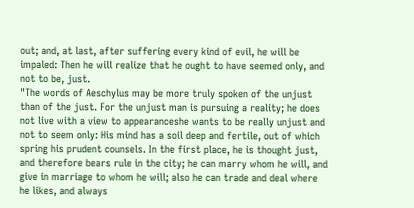out; and, at last, after suffering every kind of evil, he will be impaled: Then he will realize that he ought to have seemed only, and not to be, just.
"The words of Aeschylus may be more truly spoken of the unjust than of the just. For the unjust man is pursuing a reality; he does not live with a view to appearanceshe wants to be really unjust and not to seem only: His mind has a soil deep and fertile, out of which spring his prudent counsels. In the first place, he is thought just, and therefore bears rule in the city; he can marry whom he will, and give in marriage to whom he will; also he can trade and deal where he likes, and always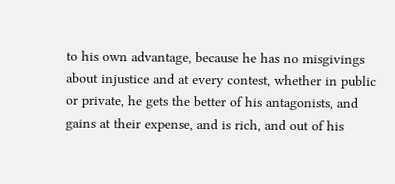to his own advantage, because he has no misgivings about injustice and at every contest, whether in public or private, he gets the better of his antagonists, and gains at their expense, and is rich, and out of his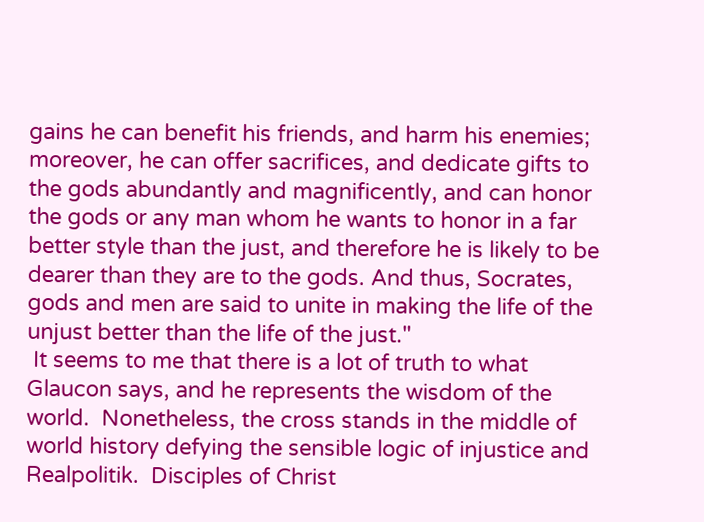gains he can benefit his friends, and harm his enemies; moreover, he can offer sacrifices, and dedicate gifts to the gods abundantly and magnificently, and can honor the gods or any man whom he wants to honor in a far better style than the just, and therefore he is likely to be dearer than they are to the gods. And thus, Socrates, gods and men are said to unite in making the life of the unjust better than the life of the just."
 It seems to me that there is a lot of truth to what Glaucon says, and he represents the wisdom of the world.  Nonetheless, the cross stands in the middle of world history defying the sensible logic of injustice and Realpolitik.  Disciples of Christ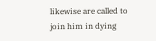likewise are called to join him in dying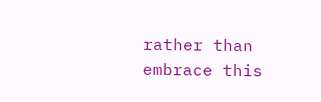rather than embrace this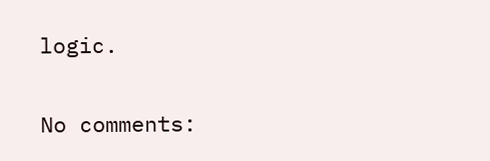logic.

No comments: